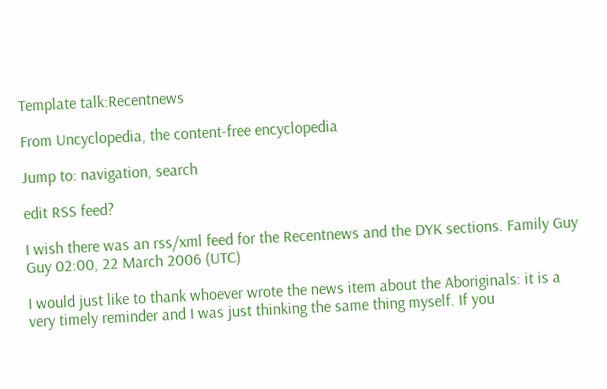Template talk:Recentnews

From Uncyclopedia, the content-free encyclopedia

Jump to: navigation, search

edit RSS feed?

I wish there was an rss/xml feed for the Recentnews and the DYK sections. Family Guy Guy 02:00, 22 March 2006 (UTC)

I would just like to thank whoever wrote the news item about the Aboriginals: it is a very timely reminder and I was just thinking the same thing myself. If you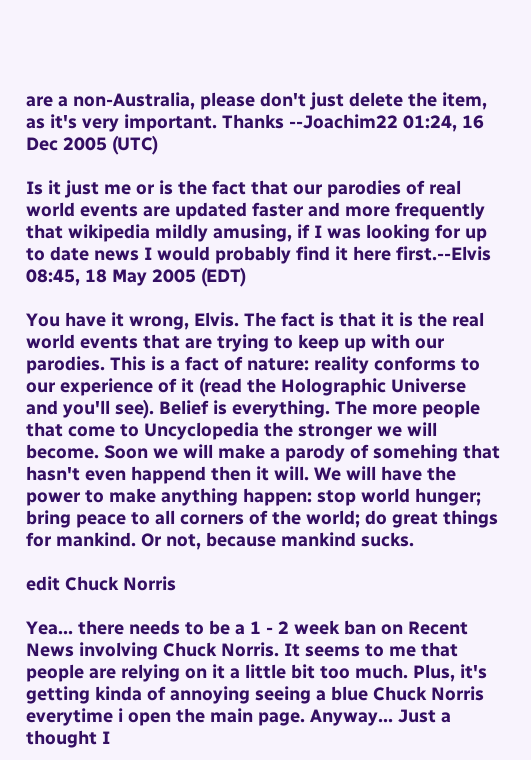are a non-Australia, please don't just delete the item, as it's very important. Thanks --Joachim22 01:24, 16 Dec 2005 (UTC)

Is it just me or is the fact that our parodies of real world events are updated faster and more frequently that wikipedia mildly amusing, if I was looking for up to date news I would probably find it here first.--Elvis 08:45, 18 May 2005 (EDT)

You have it wrong, Elvis. The fact is that it is the real world events that are trying to keep up with our parodies. This is a fact of nature: reality conforms to our experience of it (read the Holographic Universe and you'll see). Belief is everything. The more people that come to Uncyclopedia the stronger we will become. Soon we will make a parody of somehing that hasn't even happend then it will. We will have the power to make anything happen: stop world hunger; bring peace to all corners of the world; do great things for mankind. Or not, because mankind sucks.

edit Chuck Norris

Yea... there needs to be a 1 - 2 week ban on Recent News involving Chuck Norris. It seems to me that people are relying on it a little bit too much. Plus, it's getting kinda of annoying seeing a blue Chuck Norris everytime i open the main page. Anyway... Just a thought I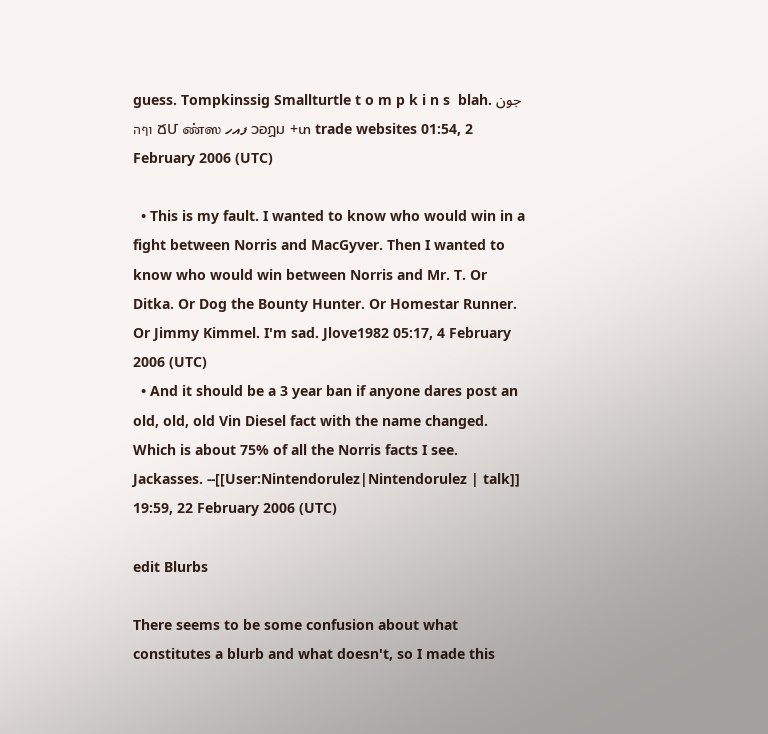guess. Tompkinssig Smallturtle t o m p k i n s  blah. جون וףה ՃՄ ண்ஸ ފއހ วอฏม +տ trade websites 01:54, 2 February 2006 (UTC)

  • This is my fault. I wanted to know who would win in a fight between Norris and MacGyver. Then I wanted to know who would win between Norris and Mr. T. Or Ditka. Or Dog the Bounty Hunter. Or Homestar Runner. Or Jimmy Kimmel. I'm sad. Jlove1982 05:17, 4 February 2006 (UTC)
  • And it should be a 3 year ban if anyone dares post an old, old, old Vin Diesel fact with the name changed. Which is about 75% of all the Norris facts I see. Jackasses. --[[User:Nintendorulez|Nintendorulez | talk]] 19:59, 22 February 2006 (UTC)

edit Blurbs

There seems to be some confusion about what constitutes a blurb and what doesn't, so I made this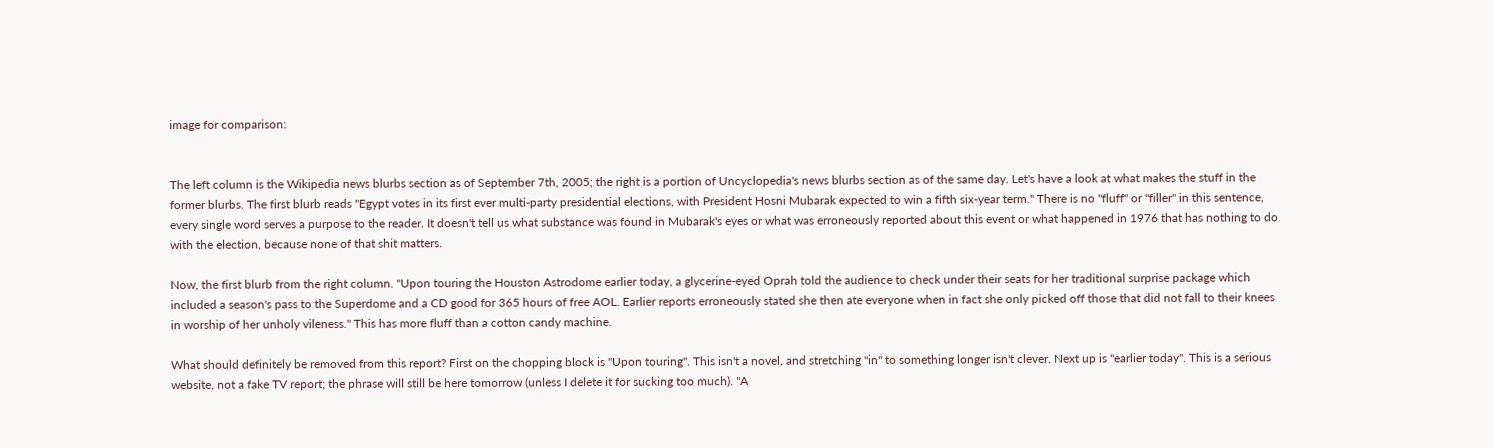image for comparison:


The left column is the Wikipedia news blurbs section as of September 7th, 2005; the right is a portion of Uncyclopedia's news blurbs section as of the same day. Let's have a look at what makes the stuff in the former blurbs. The first blurb reads "Egypt votes in its first ever multi-party presidential elections, with President Hosni Mubarak expected to win a fifth six-year term." There is no "fluff" or "filler" in this sentence, every single word serves a purpose to the reader. It doesn't tell us what substance was found in Mubarak's eyes or what was erroneously reported about this event or what happened in 1976 that has nothing to do with the election, because none of that shit matters.

Now, the first blurb from the right column. "Upon touring the Houston Astrodome earlier today, a glycerine-eyed Oprah told the audience to check under their seats for her traditional surprise package which included a season's pass to the Superdome and a CD good for 365 hours of free AOL. Earlier reports erroneously stated she then ate everyone when in fact she only picked off those that did not fall to their knees in worship of her unholy vileness." This has more fluff than a cotton candy machine.

What should definitely be removed from this report? First on the chopping block is "Upon touring". This isn't a novel, and stretching "in" to something longer isn't clever. Next up is "earlier today". This is a serious website, not a fake TV report; the phrase will still be here tomorrow (unless I delete it for sucking too much). "A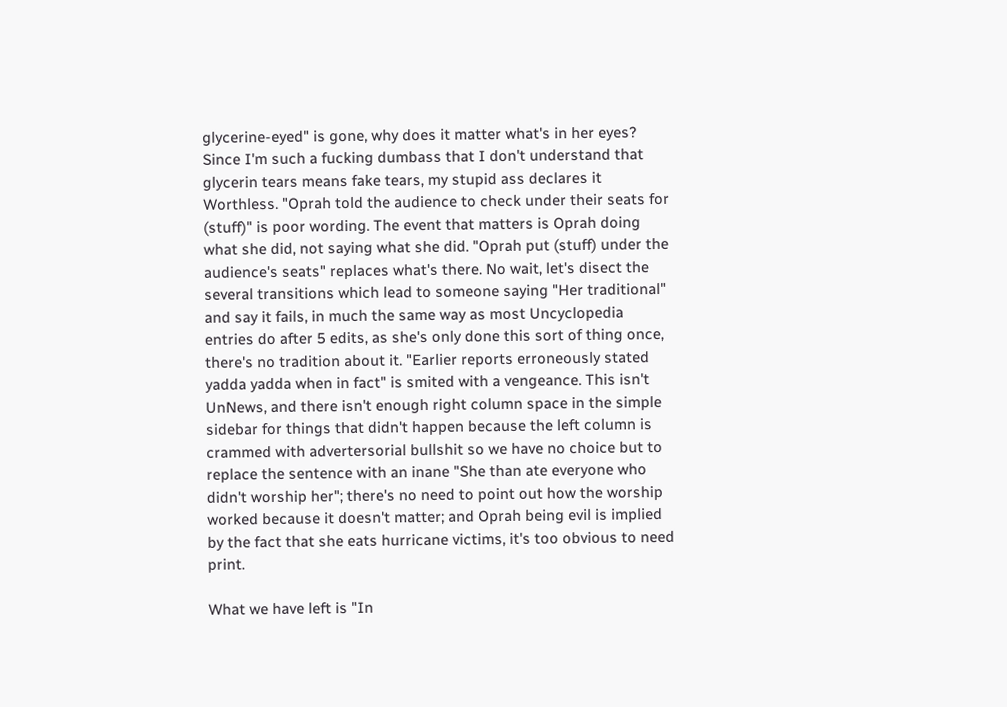glycerine-eyed" is gone, why does it matter what's in her eyes? Since I'm such a fucking dumbass that I don't understand that glycerin tears means fake tears, my stupid ass declares it Worthless. "Oprah told the audience to check under their seats for (stuff)" is poor wording. The event that matters is Oprah doing what she did, not saying what she did. "Oprah put (stuff) under the audience's seats" replaces what's there. No wait, let's disect the several transitions which lead to someone saying "Her traditional" and say it fails, in much the same way as most Uncyclopedia entries do after 5 edits, as she's only done this sort of thing once, there's no tradition about it. "Earlier reports erroneously stated yadda yadda when in fact" is smited with a vengeance. This isn't UnNews, and there isn't enough right column space in the simple sidebar for things that didn't happen because the left column is crammed with advertersorial bullshit so we have no choice but to replace the sentence with an inane "She than ate everyone who didn't worship her"; there's no need to point out how the worship worked because it doesn't matter; and Oprah being evil is implied by the fact that she eats hurricane victims, it's too obvious to need print.

What we have left is "In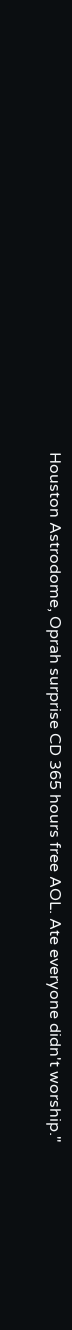Houston Astrodome, Oprah surprise CD 365 hours free AOL. Ate everyone didn't worship."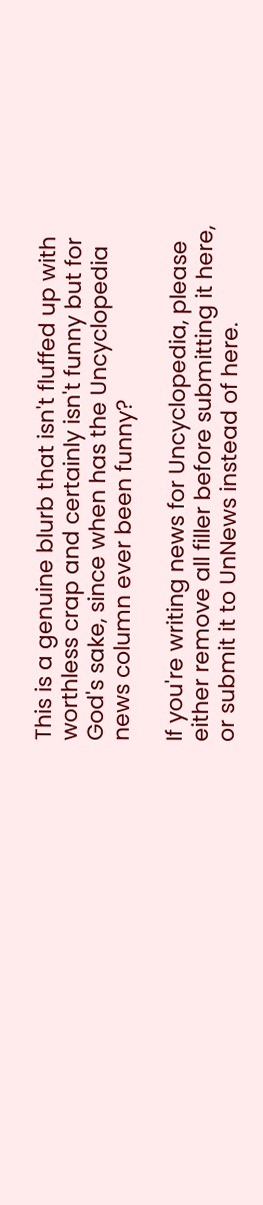This is a genuine blurb that isn't fluffed up with worthless crap and certainly isn't funny but for God's sake, since when has the Uncyclopedia news column ever been funny?

If you're writing news for Uncyclopedia, please either remove all filler before submitting it here, or submit it to UnNews instead of here.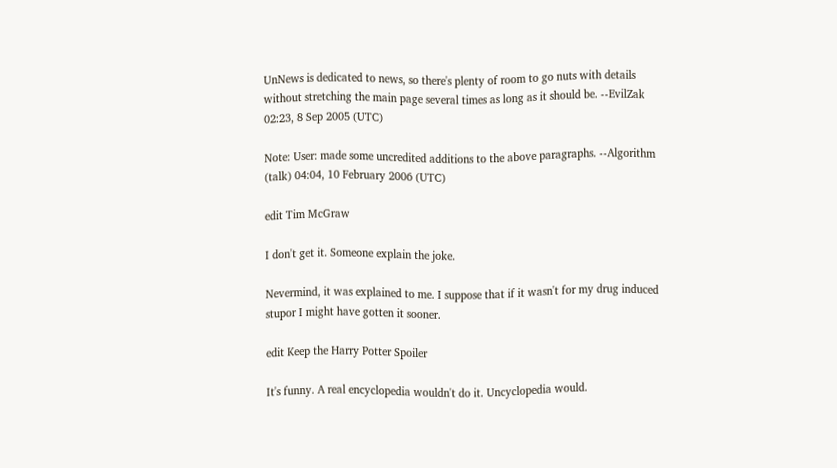UnNews is dedicated to news, so there's plenty of room to go nuts with details without stretching the main page several times as long as it should be. --EvilZak 02:23, 8 Sep 2005 (UTC)

Note: User: made some uncredited additions to the above paragraphs. --Algorithm (talk) 04:04, 10 February 2006 (UTC)

edit Tim McGraw

I don't get it. Someone explain the joke.

Nevermind, it was explained to me. I suppose that if it wasn't for my drug induced stupor I might have gotten it sooner.

edit Keep the Harry Potter Spoiler

It's funny. A real encyclopedia wouldn't do it. Uncyclopedia would.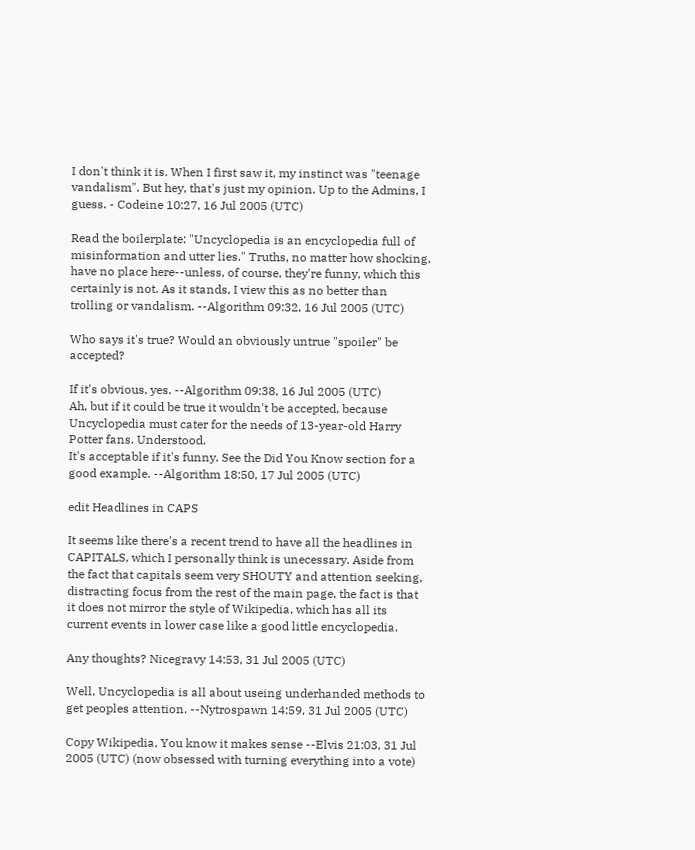I don't think it is. When I first saw it, my instinct was "teenage vandalism". But hey, that's just my opinion. Up to the Admins, I guess. - Codeine 10:27, 16 Jul 2005 (UTC)

Read the boilerplate: "Uncyclopedia is an encyclopedia full of misinformation and utter lies." Truths, no matter how shocking, have no place here--unless, of course, they're funny, which this certainly is not. As it stands, I view this as no better than trolling or vandalism. --Algorithm 09:32, 16 Jul 2005 (UTC)

Who says it's true? Would an obviously untrue "spoiler" be accepted?

If it's obvious, yes. --Algorithm 09:38, 16 Jul 2005 (UTC)
Ah, but if it could be true it wouldn't be accepted, because Uncyclopedia must cater for the needs of 13-year-old Harry Potter fans. Understood.
It's acceptable if it's funny. See the Did You Know section for a good example. --Algorithm 18:50, 17 Jul 2005 (UTC)

edit Headlines in CAPS

It seems like there's a recent trend to have all the headlines in CAPITALS, which I personally think is unecessary. Aside from the fact that capitals seem very SHOUTY and attention seeking, distracting focus from the rest of the main page, the fact is that it does not mirror the style of Wikipedia, which has all its current events in lower case like a good little encyclopedia.

Any thoughts? Nicegravy 14:53, 31 Jul 2005 (UTC)

Well, Uncyclopedia is all about useing underhanded methods to get peoples attention. --Nytrospawn 14:59, 31 Jul 2005 (UTC)

Copy Wikipedia, You know it makes sense --Elvis 21:03, 31 Jul 2005 (UTC) (now obsessed with turning everything into a vote)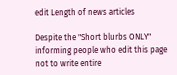edit Length of news articles

Despite the "Short blurbs ONLY" informing people who edit this page not to write entire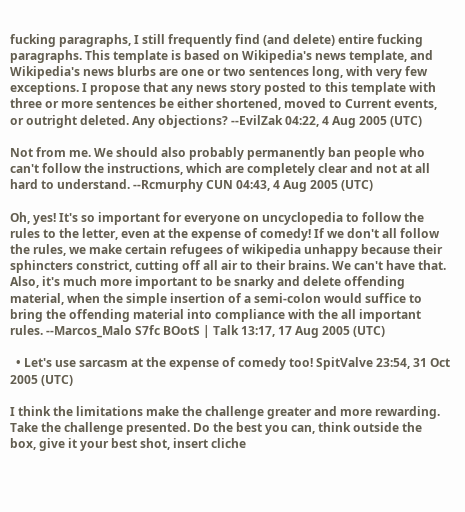fucking paragraphs, I still frequently find (and delete) entire fucking paragraphs. This template is based on Wikipedia's news template, and Wikipedia's news blurbs are one or two sentences long, with very few exceptions. I propose that any news story posted to this template with three or more sentences be either shortened, moved to Current events, or outright deleted. Any objections? --EvilZak 04:22, 4 Aug 2005 (UTC)

Not from me. We should also probably permanently ban people who can't follow the instructions, which are completely clear and not at all hard to understand. --Rcmurphy CUN 04:43, 4 Aug 2005 (UTC)

Oh, yes! It's so important for everyone on uncyclopedia to follow the rules to the letter, even at the expense of comedy! If we don't all follow the rules, we make certain refugees of wikipedia unhappy because their sphincters constrict, cutting off all air to their brains. We can't have that. Also, it's much more important to be snarky and delete offending material, when the simple insertion of a semi-colon would suffice to bring the offending material into compliance with the all important rules. --Marcos_Malo S7fc BOotS | Talk 13:17, 17 Aug 2005 (UTC)

  • Let's use sarcasm at the expense of comedy too! SpitValve 23:54, 31 Oct 2005 (UTC)

I think the limitations make the challenge greater and more rewarding. Take the challenge presented. Do the best you can, think outside the box, give it your best shot, insert cliche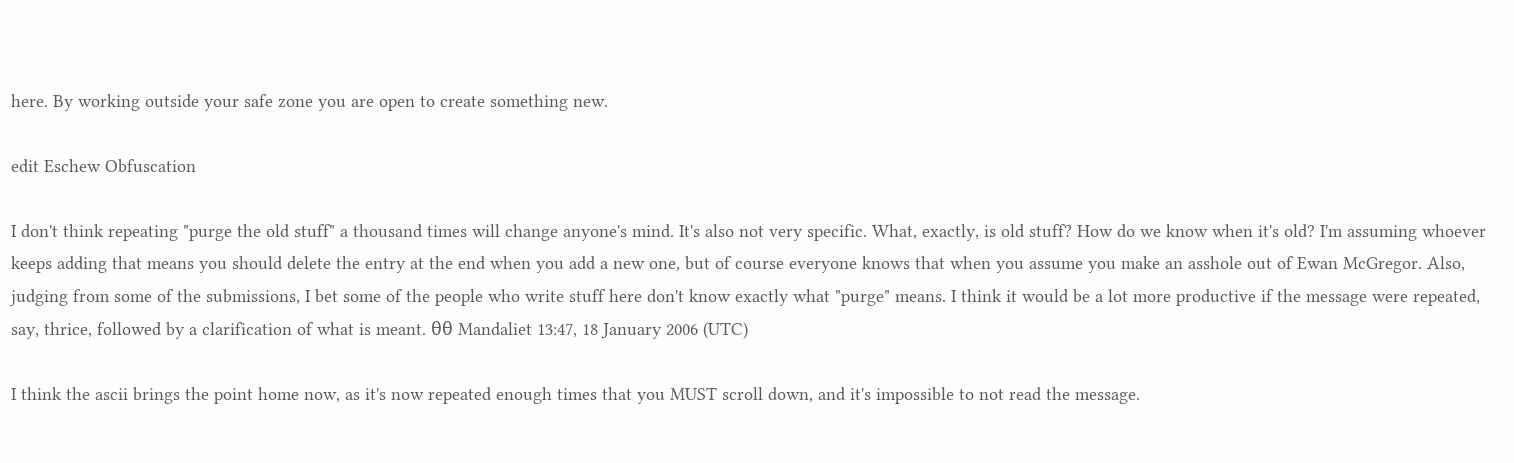here. By working outside your safe zone you are open to create something new.

edit Eschew Obfuscation

I don't think repeating "purge the old stuff" a thousand times will change anyone's mind. It's also not very specific. What, exactly, is old stuff? How do we know when it's old? I'm assuming whoever keeps adding that means you should delete the entry at the end when you add a new one, but of course everyone knows that when you assume you make an asshole out of Ewan McGregor. Also, judging from some of the submissions, I bet some of the people who write stuff here don't know exactly what "purge" means. I think it would be a lot more productive if the message were repeated, say, thrice, followed by a clarification of what is meant. θθ Mandaliet 13:47, 18 January 2006 (UTC)

I think the ascii brings the point home now, as it's now repeated enough times that you MUST scroll down, and it's impossible to not read the message.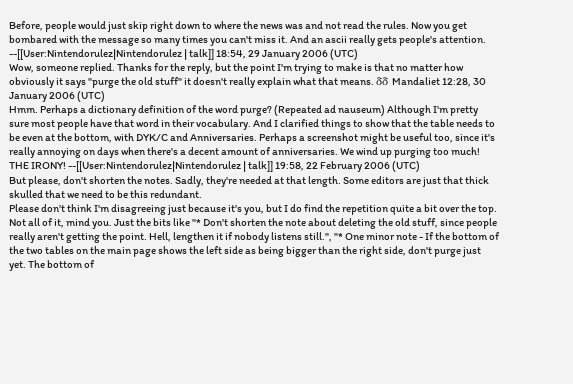Before, people would just skip right down to where the news was and not read the rules. Now you get bombared with the message so many times you can't miss it. And an ascii really gets people's attention. --[[User:Nintendorulez|Nintendorulez | talk]] 18:54, 29 January 2006 (UTC)
Wow, someone replied. Thanks for the reply, but the point I'm trying to make is that no matter how obviously it says "purge the old stuff" it doesn't really explain what that means. δδ Mandaliet 12:28, 30 January 2006 (UTC)
Hmm. Perhaps a dictionary definition of the word purge? (Repeated ad nauseum) Although I'm pretty sure most people have that word in their vocabulary. And I clarified things to show that the table needs to be even at the bottom, with DYK/C and Anniversaries. Perhaps a screenshot might be useful too, since it's really annoying on days when there's a decent amount of anniversaries. We wind up purging too much! THE IRONY! --[[User:Nintendorulez|Nintendorulez | talk]] 19:58, 22 February 2006 (UTC)
But please, don't shorten the notes. Sadly, they're needed at that length. Some editors are just that thick skulled that we need to be this redundant.
Please don't think I'm disagreeing just because it's you, but I do find the repetition quite a bit over the top. Not all of it, mind you. Just the bits like "* Don't shorten the note about deleting the old stuff, since people really aren't getting the point. Hell, lengthen it if nobody listens still.", "* One minor note - If the bottom of the two tables on the main page shows the left side as being bigger than the right side, don't purge just yet. The bottom of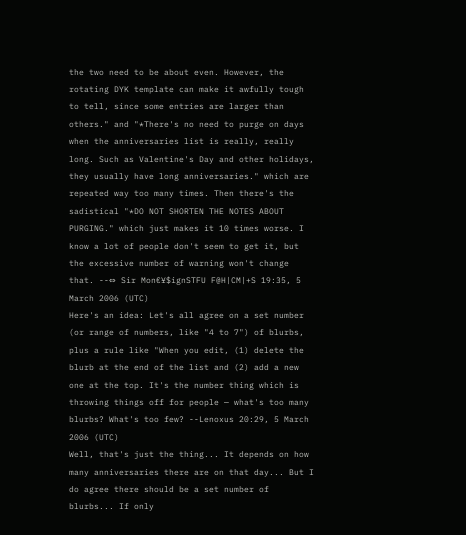the two need to be about even. However, the rotating DYK template can make it awfully tough to tell, since some entries are larger than others." and "*There's no need to purge on days when the anniversaries list is really, really long. Such as Valentine's Day and other holidays, they usually have long anniversaries." which are repeated way too many times. Then there's the sadistical "*DO NOT SHORTEN THE NOTES ABOUT PURGING." which just makes it 10 times worse. I know a lot of people don't seem to get it, but the excessive number of warning won't change that. --⇔ Sir Mon€¥$ignSTFU F@H|CM|+S 19:35, 5 March 2006 (UTC)
Here's an idea: Let's all agree on a set number (or range of numbers, like "4 to 7") of blurbs, plus a rule like "When you edit, (1) delete the blurb at the end of the list and (2) add a new one at the top. It's the number thing which is throwing things off for people — what's too many blurbs? What's too few? --Lenoxus 20:29, 5 March 2006 (UTC)
Well, that's just the thing... It depends on how many anniversaries there are on that day... But I do agree there should be a set number of blurbs... If only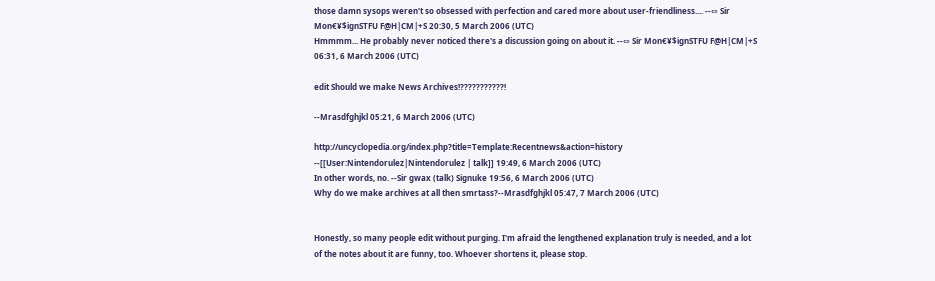those damn sysops weren't so obsessed with perfection and cared more about user-friendliness.... --⇔ Sir Mon€¥$ignSTFU F@H|CM|+S 20:30, 5 March 2006 (UTC)
Hmmmm... He probably never noticed there's a discussion going on about it. --⇔ Sir Mon€¥$ignSTFU F@H|CM|+S 06:31, 6 March 2006 (UTC)

edit Should we make News Archives!???????????!

--Mrasdfghjkl 05:21, 6 March 2006 (UTC)

http://uncyclopedia.org/index.php?title=Template:Recentnews&action=history --[[User:Nintendorulez|Nintendorulez | talk]] 19:49, 6 March 2006 (UTC)
In other words, no. --Sir gwax (talk) Signuke 19:56, 6 March 2006 (UTC)
Why do we make archives at all then smrtass?--Mrasdfghjkl 05:47, 7 March 2006 (UTC)


Honestly, so many people edit without purging. I'm afraid the lengthened explanation truly is needed, and a lot of the notes about it are funny, too. Whoever shortens it, please stop.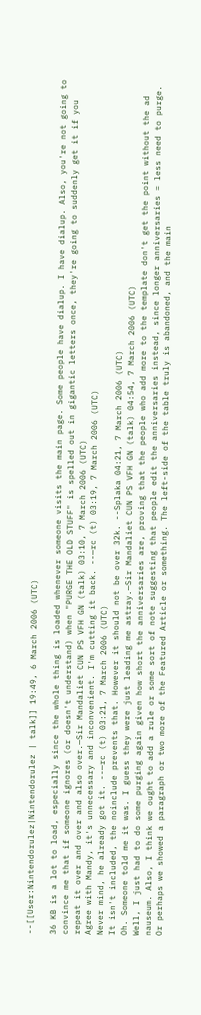--[[User:Nintendorulez|Nintendorulez | talk]] 19:49, 6 March 2006 (UTC)

36 KB is a lot to load, especially since the whole thing is loaded whenever someone visits the main page. Some people have dialup. I have dialup. Also, you're not going to convince me that if someone ignores (or doesn't understand) when "PURGE THE OLD STUFF" is spelled out in gigantic letters once, they're going to suddenly get it if you repeat it over and over and also over.—Sir Mandaliet CUN PS VFH GN (talk) 03:10, 7 March 2006 (UTC)
Agree with Mandy, it's unnecessary and inconvenient. I'm cutting it back. --—rc (t) 03:19, 7 March 2006 (UTC)
Never mind, he already got it. --—rc (t) 03:21, 7 March 2006 (UTC)
It isn't included, the noinclude prevents that. However it should not be over 32k. --Splaka 04:21, 7 March 2006 (UTC)
Oh. Someone told me it was. I guess they were just leading me astray.—Sir Mandaliet CUN PS VFH GN (talk) 04:54, 7 March 2006 (UTC)
Well, I just had to do some purging again given how short the anniversaries are, proving that the people who add more to the template don't get the point without the ad nauseum. Also, I think we ought to add a rule or some sort of note suggesting that people edit the anniversaries instead, since longer anniversaries = less need to purge. Or perhaps we showed a paragraph or two more of the Featured Article or something. The left-side of the table truly is abandoned, and the main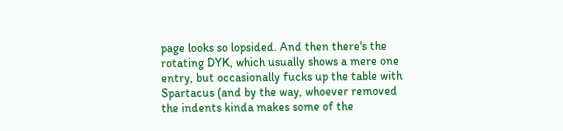page looks so lopsided. And then there's the rotating DYK, which usually shows a mere one entry, but occasionally fucks up the table with Spartacus (and by the way, whoever removed the indents kinda makes some of the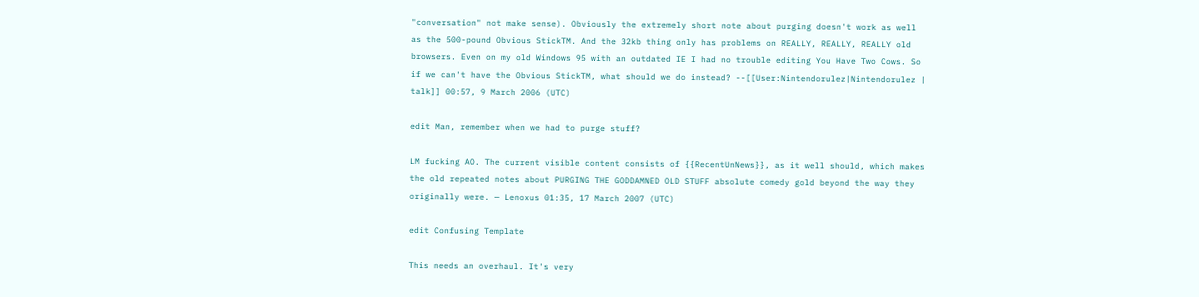"conversation" not make sense). Obviously the extremely short note about purging doesn't work as well as the 500-pound Obvious StickTM. And the 32kb thing only has problems on REALLY, REALLY, REALLY old browsers. Even on my old Windows 95 with an outdated IE I had no trouble editing You Have Two Cows. So if we can't have the Obvious StickTM, what should we do instead? --[[User:Nintendorulez|Nintendorulez | talk]] 00:57, 9 March 2006 (UTC)

edit Man, remember when we had to purge stuff?

LM fucking AO. The current visible content consists of {{RecentUnNews}}, as it well should, which makes the old repeated notes about PURGING THE GODDAMNED OLD STUFF absolute comedy gold beyond the way they originally were. — Lenoxus 01:35, 17 March 2007 (UTC)

edit Confusing Template

This needs an overhaul. It's very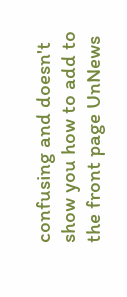confusing and doesn't show you how to add to the front page UnNews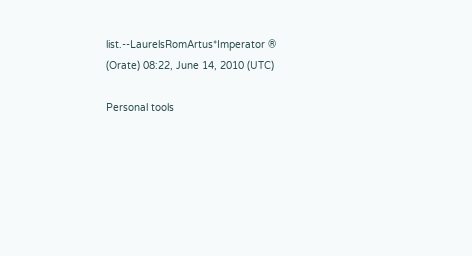list.--LaurelsRomArtus*Imperator ® (Orate) 08:22, June 14, 2010 (UTC)

Personal tools